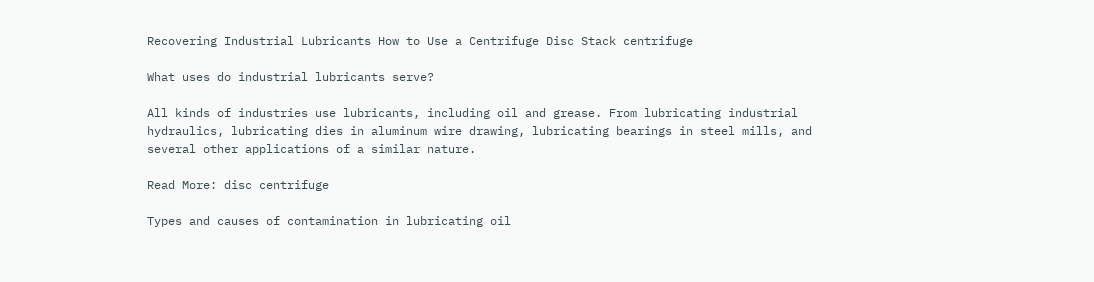Recovering Industrial Lubricants How to Use a Centrifuge Disc Stack centrifuge

What uses do industrial lubricants serve?

All kinds of industries use lubricants, including oil and grease. From lubricating industrial hydraulics, lubricating dies in aluminum wire drawing, lubricating bearings in steel mills, and several other applications of a similar nature.

Read More: disc centrifuge

Types and causes of contamination in lubricating oil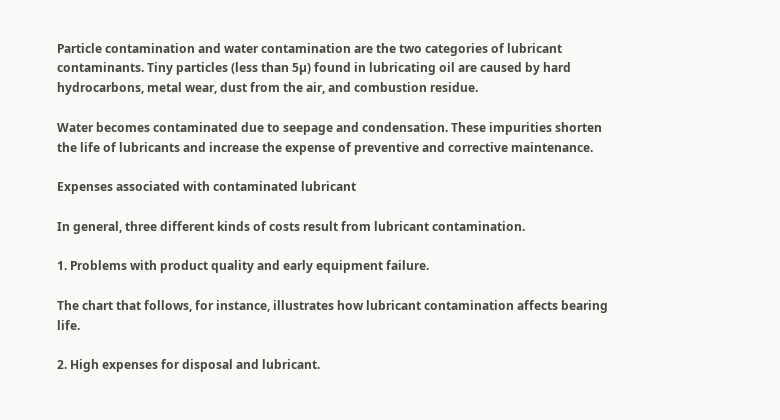Particle contamination and water contamination are the two categories of lubricant contaminants. Tiny particles (less than 5µ) found in lubricating oil are caused by hard hydrocarbons, metal wear, dust from the air, and combustion residue.

Water becomes contaminated due to seepage and condensation. These impurities shorten the life of lubricants and increase the expense of preventive and corrective maintenance.

Expenses associated with contaminated lubricant

In general, three different kinds of costs result from lubricant contamination.

1. Problems with product quality and early equipment failure.

The chart that follows, for instance, illustrates how lubricant contamination affects bearing life.

2. High expenses for disposal and lubricant.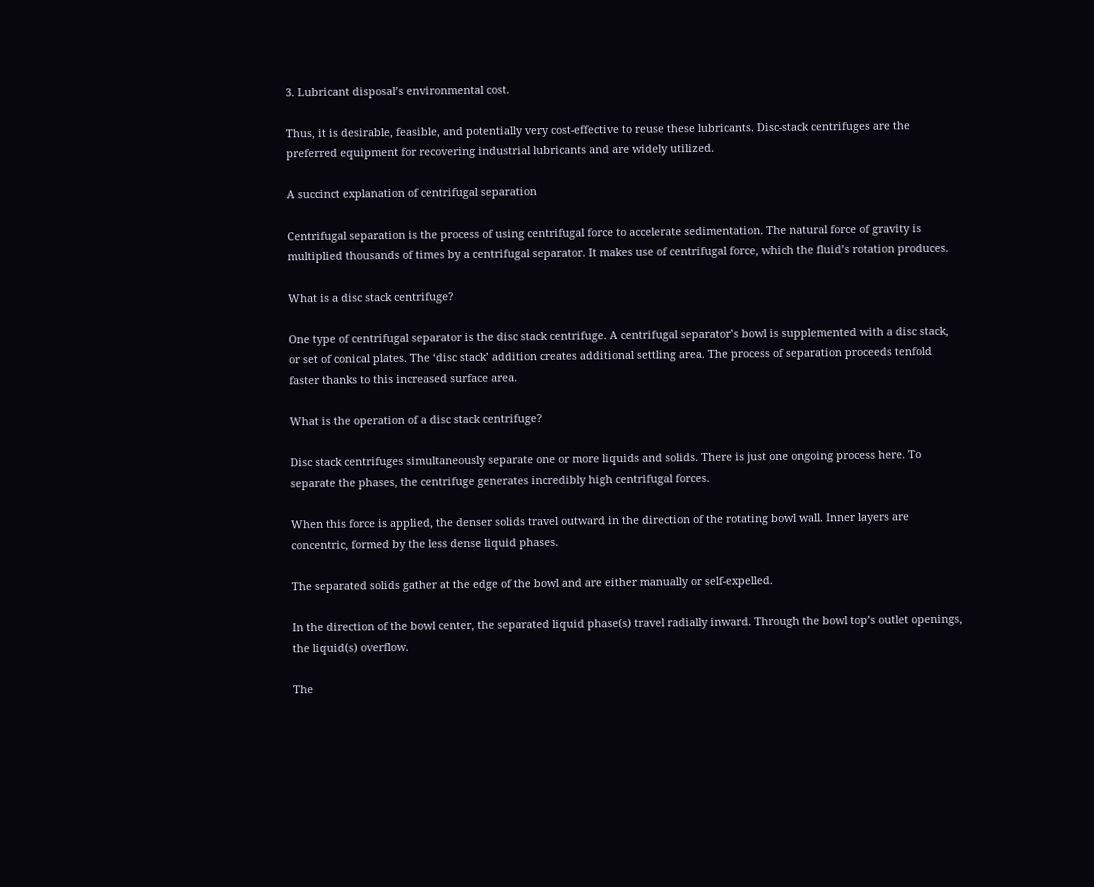3. Lubricant disposal’s environmental cost.

Thus, it is desirable, feasible, and potentially very cost-effective to reuse these lubricants. Disc-stack centrifuges are the preferred equipment for recovering industrial lubricants and are widely utilized.

A succinct explanation of centrifugal separation

Centrifugal separation is the process of using centrifugal force to accelerate sedimentation. The natural force of gravity is multiplied thousands of times by a centrifugal separator. It makes use of centrifugal force, which the fluid’s rotation produces.

What is a disc stack centrifuge?

One type of centrifugal separator is the disc stack centrifuge. A centrifugal separator’s bowl is supplemented with a disc stack, or set of conical plates. The ‘disc stack’ addition creates additional settling area. The process of separation proceeds tenfold faster thanks to this increased surface area.

What is the operation of a disc stack centrifuge?

Disc stack centrifuges simultaneously separate one or more liquids and solids. There is just one ongoing process here. To separate the phases, the centrifuge generates incredibly high centrifugal forces.

When this force is applied, the denser solids travel outward in the direction of the rotating bowl wall. Inner layers are concentric, formed by the less dense liquid phases.

The separated solids gather at the edge of the bowl and are either manually or self-expelled.

In the direction of the bowl center, the separated liquid phase(s) travel radially inward. Through the bowl top’s outlet openings, the liquid(s) overflow.

The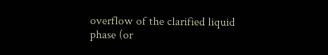overflow of the clarified liquid phase (or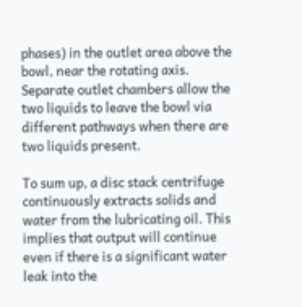phases) in the outlet area above the bowl, near the rotating axis. Separate outlet chambers allow the two liquids to leave the bowl via different pathways when there are two liquids present.

To sum up, a disc stack centrifuge continuously extracts solids and water from the lubricating oil. This implies that output will continue even if there is a significant water leak into the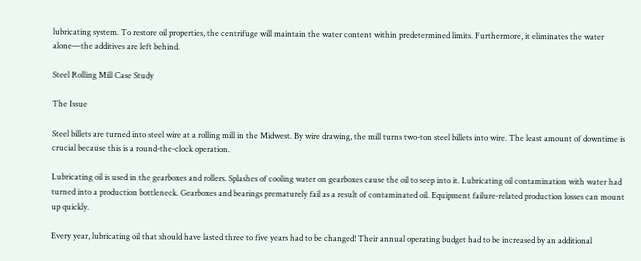lubricating system. To restore oil properties, the centrifuge will maintain the water content within predetermined limits. Furthermore, it eliminates the water alone—the additives are left behind.

Steel Rolling Mill Case Study

The Issue

Steel billets are turned into steel wire at a rolling mill in the Midwest. By wire drawing, the mill turns two-ton steel billets into wire. The least amount of downtime is crucial because this is a round-the-clock operation.

Lubricating oil is used in the gearboxes and rollers. Splashes of cooling water on gearboxes cause the oil to seep into it. Lubricating oil contamination with water had turned into a production bottleneck. Gearboxes and bearings prematurely fail as a result of contaminated oil. Equipment failure-related production losses can mount up quickly.

Every year, lubricating oil that should have lasted three to five years had to be changed! Their annual operating budget had to be increased by an additional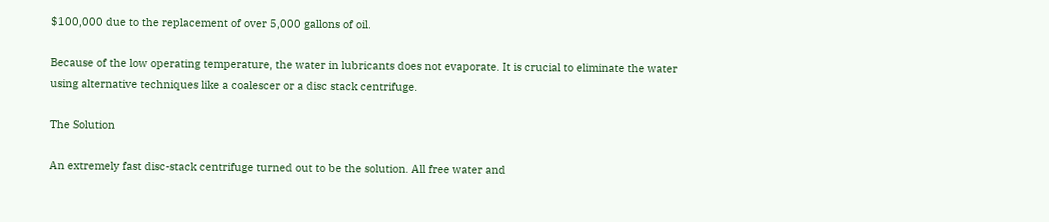$100,000 due to the replacement of over 5,000 gallons of oil.

Because of the low operating temperature, the water in lubricants does not evaporate. It is crucial to eliminate the water using alternative techniques like a coalescer or a disc stack centrifuge.

The Solution

An extremely fast disc-stack centrifuge turned out to be the solution. All free water and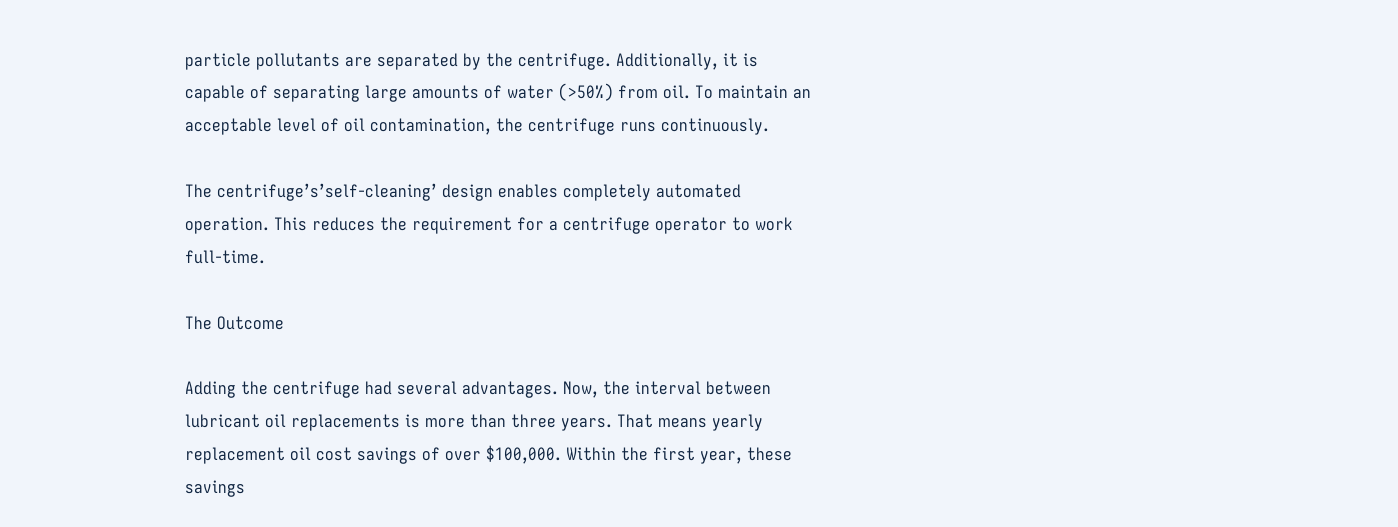particle pollutants are separated by the centrifuge. Additionally, it is capable of separating large amounts of water (>50%) from oil. To maintain an acceptable level of oil contamination, the centrifuge runs continuously.

The centrifuge’s’self-cleaning’ design enables completely automated operation. This reduces the requirement for a centrifuge operator to work full-time.

The Outcome

Adding the centrifuge had several advantages. Now, the interval between lubricant oil replacements is more than three years. That means yearly replacement oil cost savings of over $100,000. Within the first year, these savings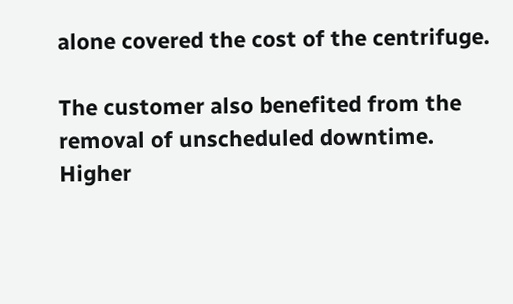alone covered the cost of the centrifuge.

The customer also benefited from the removal of unscheduled downtime. Higher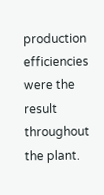production efficiencies were the result throughout the plant.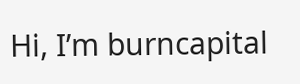Hi, I’m burncapital